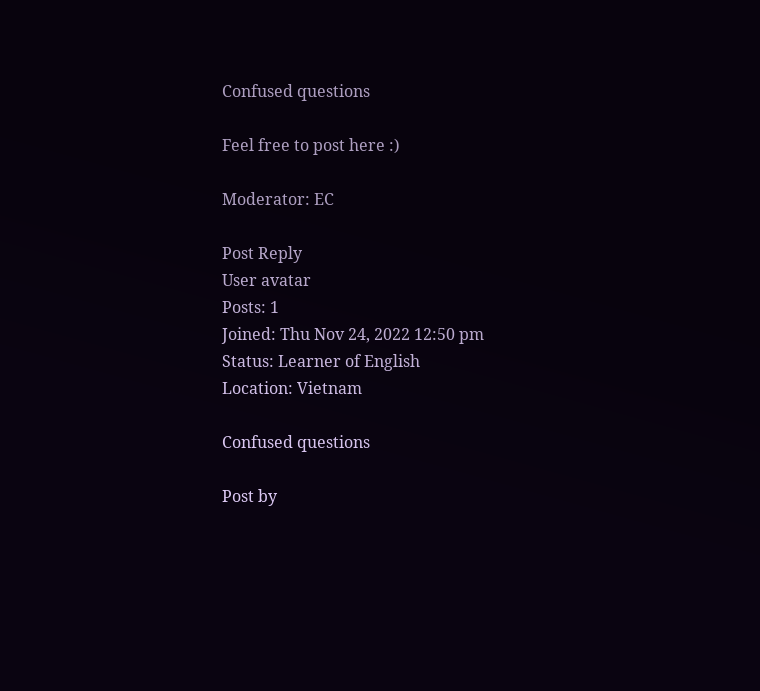Confused questions

Feel free to post here :)

Moderator: EC

Post Reply
User avatar
Posts: 1
Joined: Thu Nov 24, 2022 12:50 pm
Status: Learner of English
Location: Vietnam

Confused questions

Post by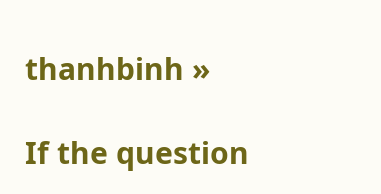thanhbinh »

If the question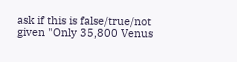ask if this is false/true/not given "Only 35,800 Venus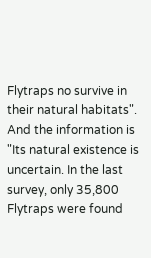Flytraps no survive in their natural habitats". And the information is "Its natural existence is uncertain. In the last survey, only 35,800 Flytraps were found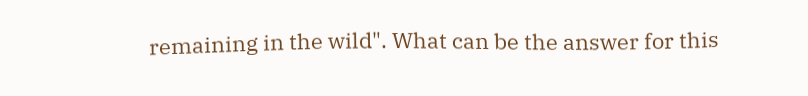remaining in the wild". What can be the answer for this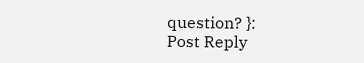question? }:
Post Reply